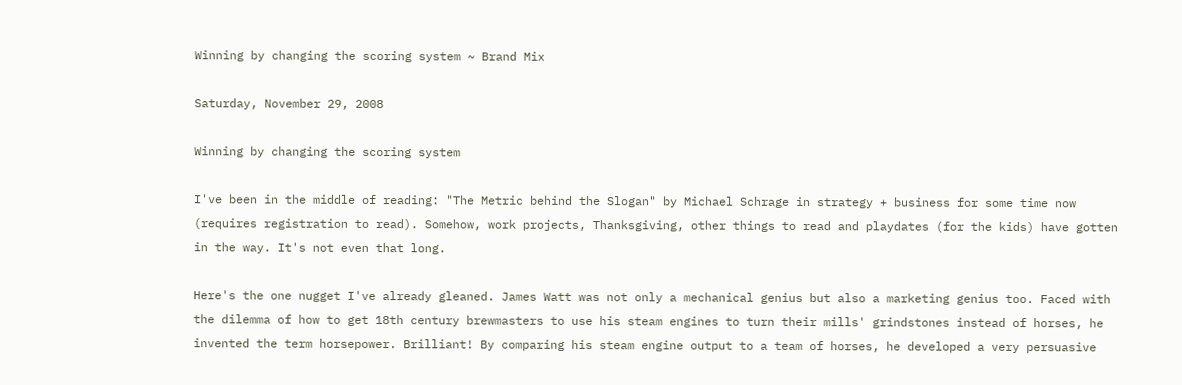Winning by changing the scoring system ~ Brand Mix

Saturday, November 29, 2008

Winning by changing the scoring system

I've been in the middle of reading: "The Metric behind the Slogan" by Michael Schrage in strategy + business for some time now (requires registration to read). Somehow, work projects, Thanksgiving, other things to read and playdates (for the kids) have gotten in the way. It's not even that long.

Here's the one nugget I've already gleaned. James Watt was not only a mechanical genius but also a marketing genius too. Faced with the dilemma of how to get 18th century brewmasters to use his steam engines to turn their mills' grindstones instead of horses, he invented the term horsepower. Brilliant! By comparing his steam engine output to a team of horses, he developed a very persuasive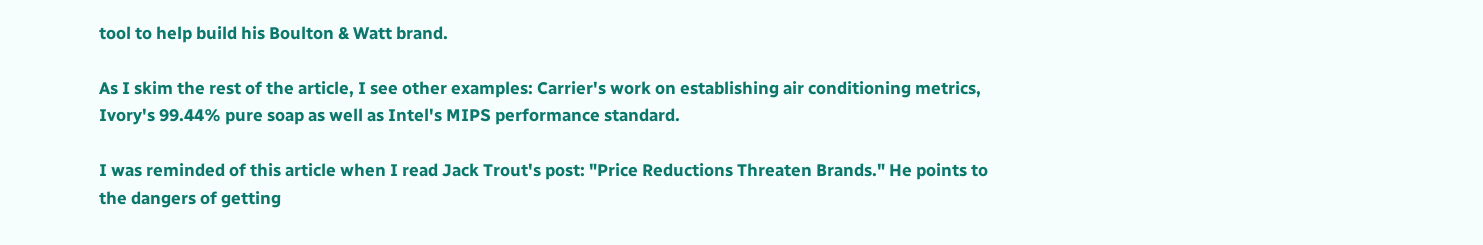tool to help build his Boulton & Watt brand.

As I skim the rest of the article, I see other examples: Carrier's work on establishing air conditioning metrics, Ivory's 99.44% pure soap as well as Intel's MIPS performance standard.

I was reminded of this article when I read Jack Trout's post: "Price Reductions Threaten Brands." He points to the dangers of getting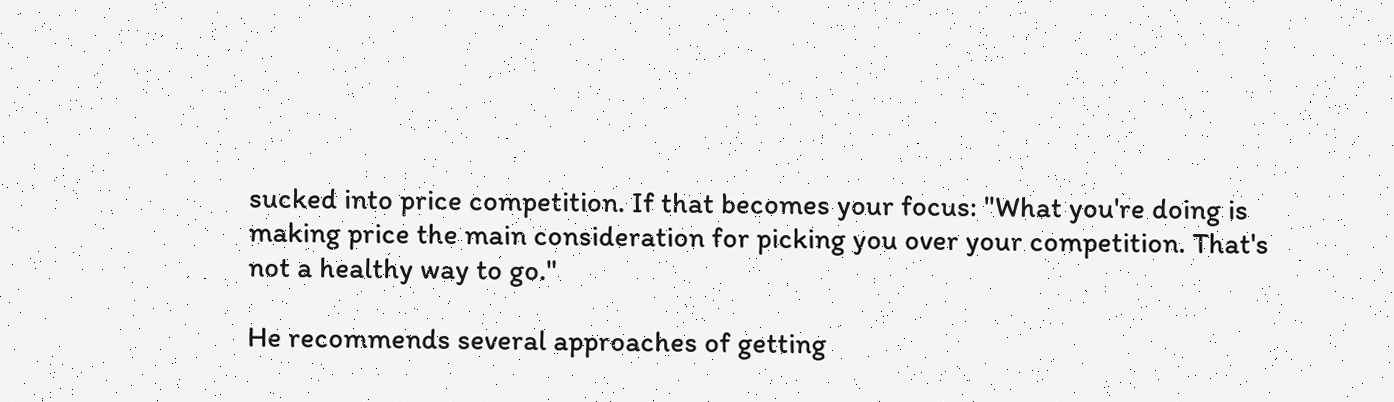sucked into price competition. If that becomes your focus: "What you're doing is making price the main consideration for picking you over your competition. That's not a healthy way to go."

He recommends several approaches of getting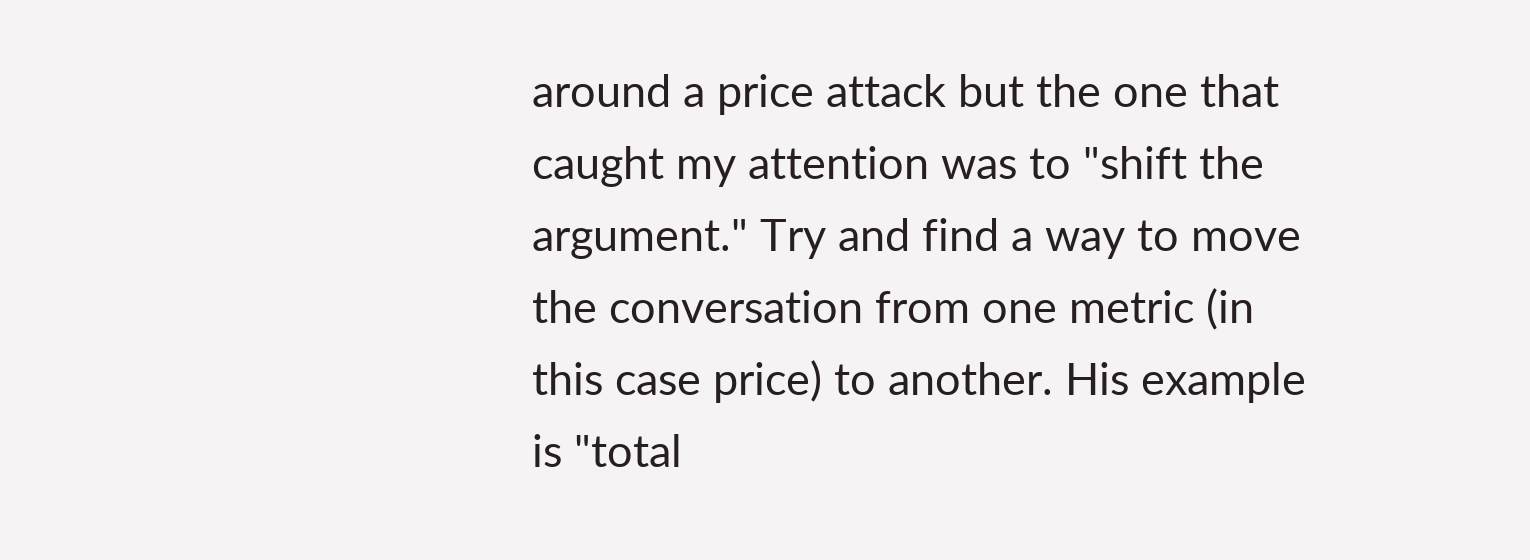around a price attack but the one that caught my attention was to "shift the argument." Try and find a way to move the conversation from one metric (in this case price) to another. His example is "total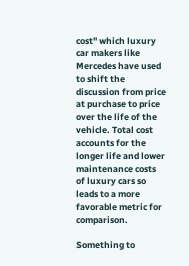cost" which luxury car makers like Mercedes have used to shift the discussion from price at purchase to price over the life of the vehicle. Total cost accounts for the longer life and lower maintenance costs of luxury cars so leads to a more favorable metric for comparison.

Something to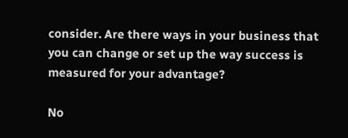consider. Are there ways in your business that you can change or set up the way success is measured for your advantage?

No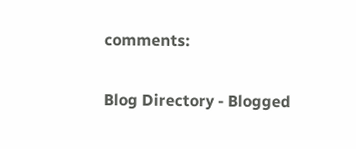comments:

Blog Directory - Blogged